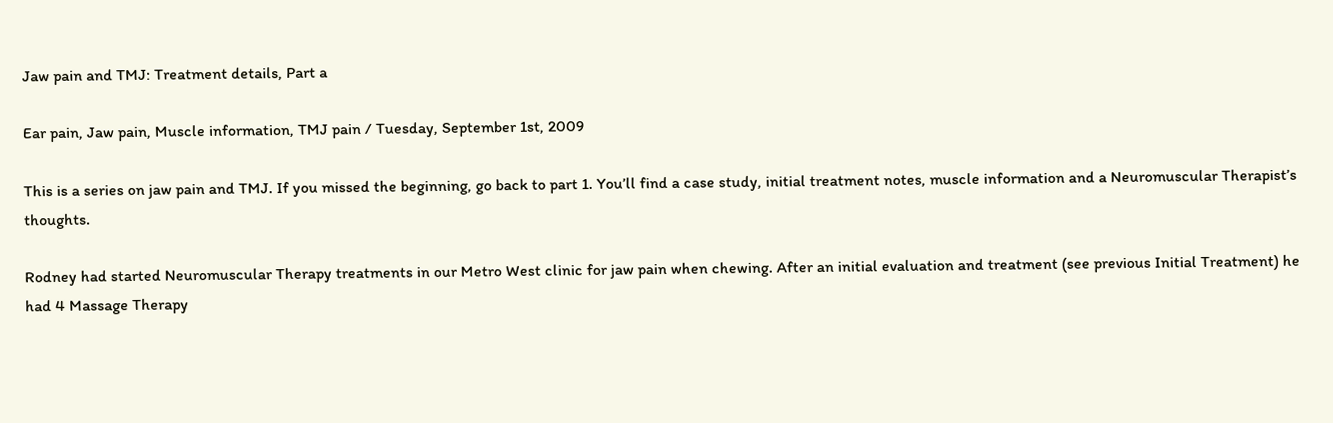Jaw pain and TMJ: Treatment details, Part a

Ear pain, Jaw pain, Muscle information, TMJ pain / Tuesday, September 1st, 2009

This is a series on jaw pain and TMJ. If you missed the beginning, go back to part 1. You’ll find a case study, initial treatment notes, muscle information and a Neuromuscular Therapist’s thoughts.

Rodney had started Neuromuscular Therapy treatments in our Metro West clinic for jaw pain when chewing. After an initial evaluation and treatment (see previous Initial Treatment) he had 4 Massage Therapy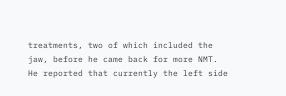treatments, two of which included the jaw, before he came back for more NMT.  He reported that currently the left side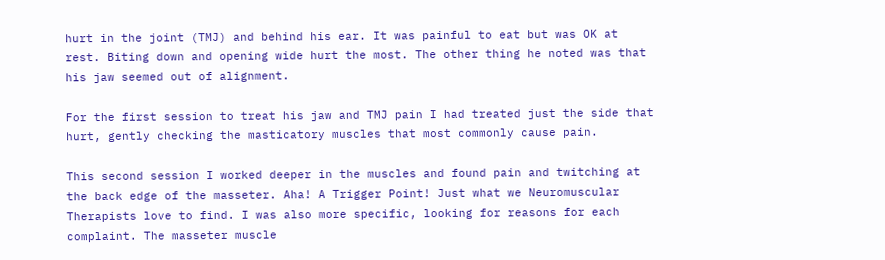hurt in the joint (TMJ) and behind his ear. It was painful to eat but was OK at rest. Biting down and opening wide hurt the most. The other thing he noted was that his jaw seemed out of alignment.

For the first session to treat his jaw and TMJ pain I had treated just the side that hurt, gently checking the masticatory muscles that most commonly cause pain.

This second session I worked deeper in the muscles and found pain and twitching at the back edge of the masseter. Aha! A Trigger Point! Just what we Neuromuscular Therapists love to find. I was also more specific, looking for reasons for each complaint. The masseter muscle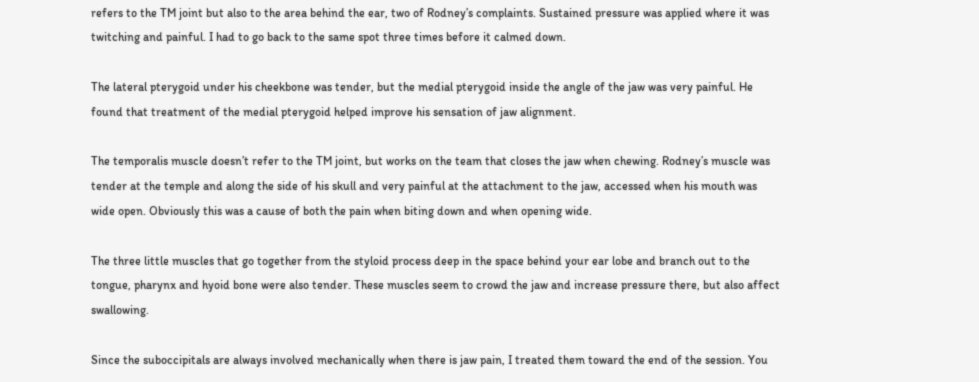refers to the TM joint but also to the area behind the ear, two of Rodney’s complaints. Sustained pressure was applied where it was twitching and painful. I had to go back to the same spot three times before it calmed down.

The lateral pterygoid under his cheekbone was tender, but the medial pterygoid inside the angle of the jaw was very painful. He found that treatment of the medial pterygoid helped improve his sensation of jaw alignment.

The temporalis muscle doesn’t refer to the TM joint, but works on the team that closes the jaw when chewing. Rodney’s muscle was tender at the temple and along the side of his skull and very painful at the attachment to the jaw, accessed when his mouth was wide open. Obviously this was a cause of both the pain when biting down and when opening wide.

The three little muscles that go together from the styloid process deep in the space behind your ear lobe and branch out to the tongue, pharynx and hyoid bone were also tender. These muscles seem to crowd the jaw and increase pressure there, but also affect swallowing.

Since the suboccipitals are always involved mechanically when there is jaw pain, I treated them toward the end of the session. You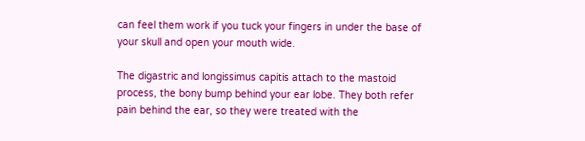can feel them work if you tuck your fingers in under the base of your skull and open your mouth wide.

The digastric and longissimus capitis attach to the mastoid process, the bony bump behind your ear lobe. They both refer pain behind the ear, so they were treated with the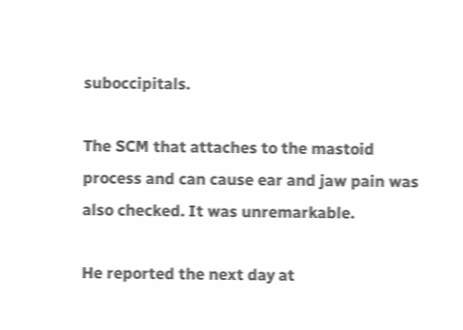suboccipitals.

The SCM that attaches to the mastoid process and can cause ear and jaw pain was also checked. It was unremarkable.

He reported the next day at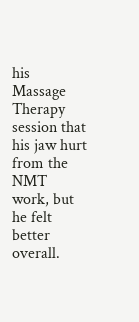his Massage Therapy session that his jaw hurt from the NMT work, but he felt better overall.